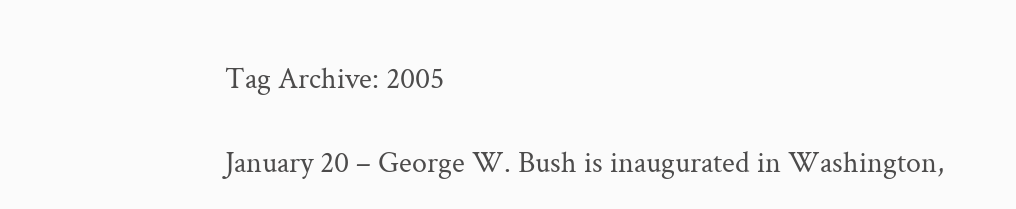Tag Archive: 2005

January 20 – George W. Bush is inaugurated in Washington,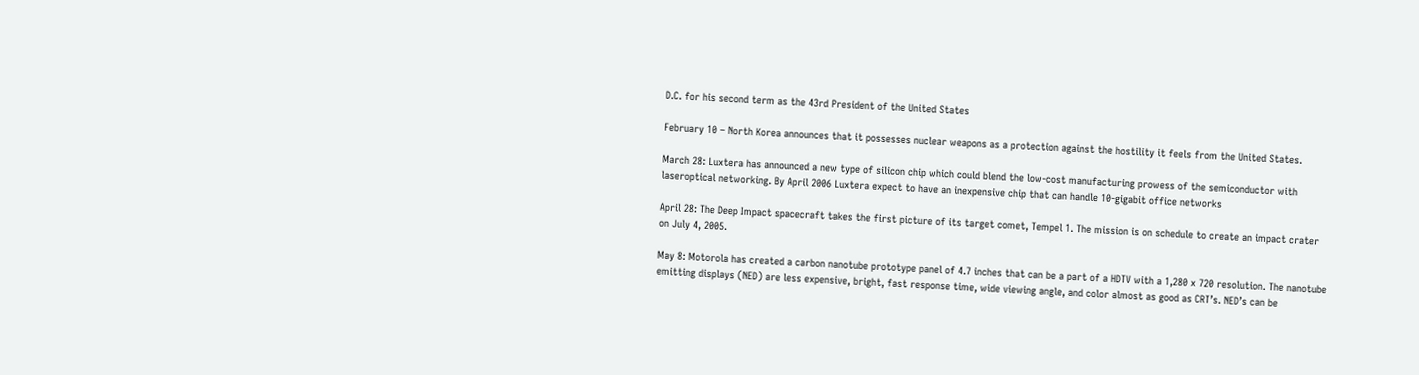D.C. for his second term as the 43rd President of the United States

February 10 – North Korea announces that it possesses nuclear weapons as a protection against the hostility it feels from the United States.

March 28: Luxtera has announced a new type of silicon chip which could blend the low-cost manufacturing prowess of the semiconductor with laseroptical networking. By April 2006 Luxtera expect to have an inexpensive chip that can handle 10-gigabit office networks

April 28: The Deep Impact spacecraft takes the first picture of its target comet, Tempel 1. The mission is on schedule to create an impact crater on July 4, 2005.

May 8: Motorola has created a carbon nanotube prototype panel of 4.7 inches that can be a part of a HDTV with a 1,280 x 720 resolution. The nanotube emitting displays (NED) are less expensive, bright, fast response time, wide viewing angle, and color almost as good as CRT’s. NED’s can be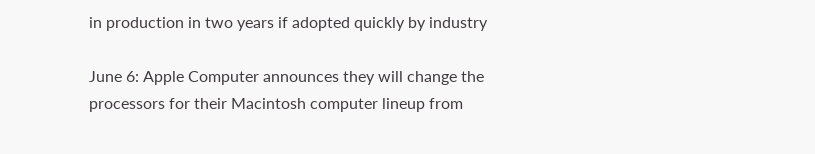in production in two years if adopted quickly by industry

June 6: Apple Computer announces they will change the processors for their Macintosh computer lineup from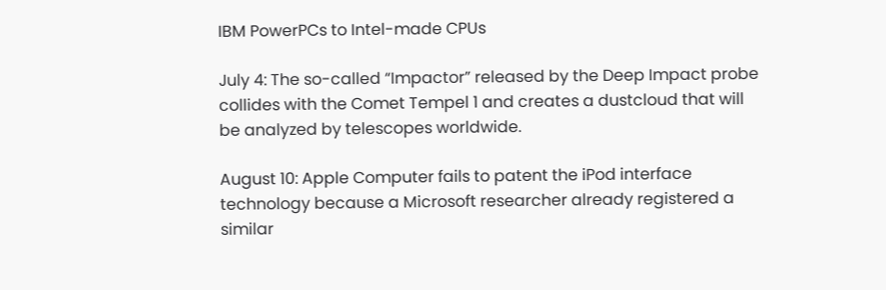IBM PowerPCs to Intel-made CPUs

July 4: The so-called “Impactor” released by the Deep Impact probe collides with the Comet Tempel 1 and creates a dustcloud that will be analyzed by telescopes worldwide.

August 10: Apple Computer fails to patent the iPod interface technology because a Microsoft researcher already registered a similar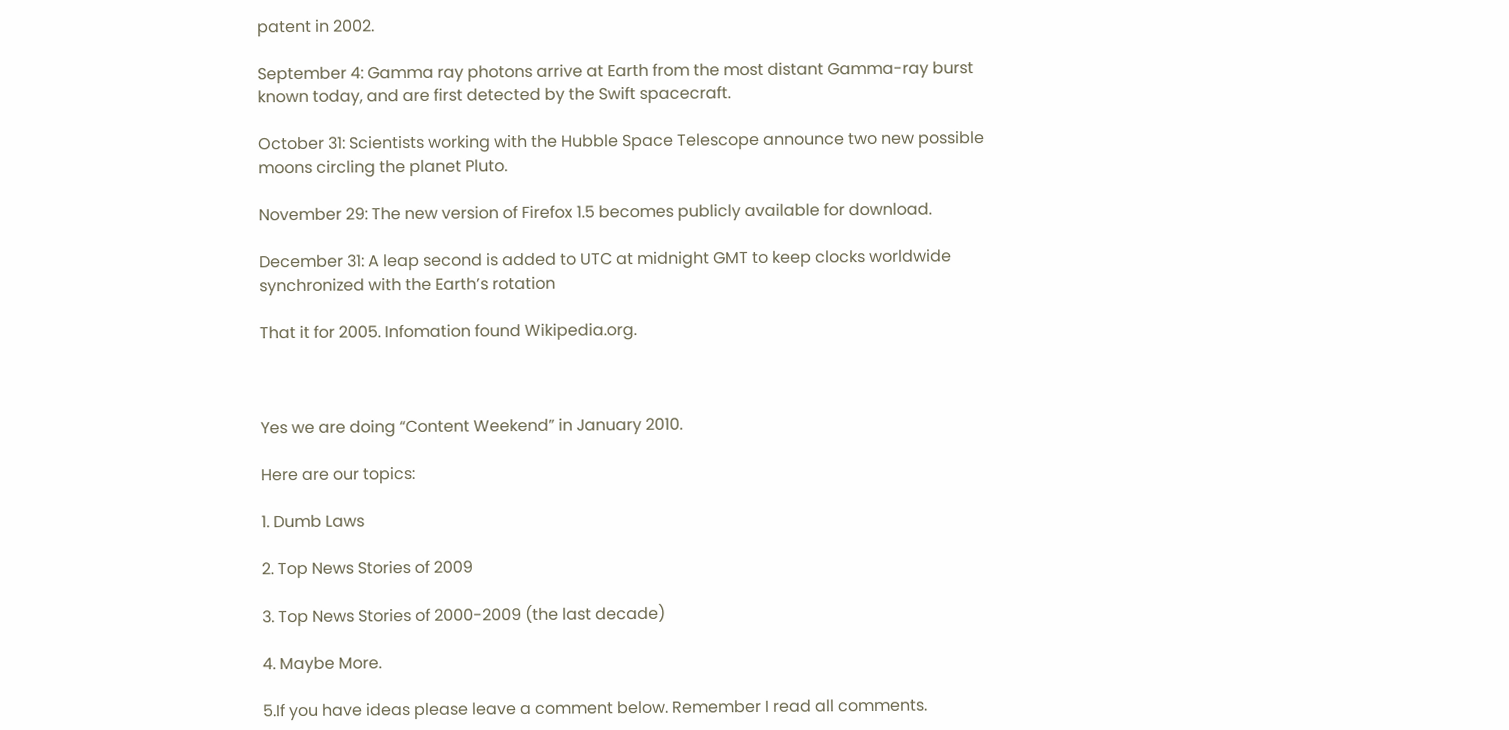patent in 2002.

September 4: Gamma ray photons arrive at Earth from the most distant Gamma-ray burst known today, and are first detected by the Swift spacecraft.

October 31: Scientists working with the Hubble Space Telescope announce two new possible moons circling the planet Pluto.

November 29: The new version of Firefox 1.5 becomes publicly available for download.

December 31: A leap second is added to UTC at midnight GMT to keep clocks worldwide synchronized with the Earth’s rotation

That it for 2005. Infomation found Wikipedia.org.



Yes we are doing “Content Weekend” in January 2010.

Here are our topics:

1. Dumb Laws

2. Top News Stories of 2009

3. Top News Stories of 2000-2009 (the last decade)

4. Maybe More.

5.If you have ideas please leave a comment below. Remember I read all comments.